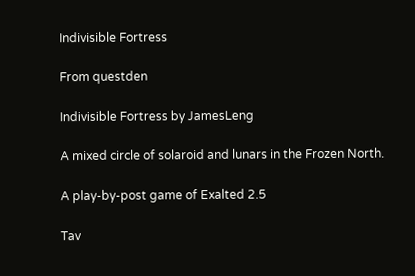Indivisible Fortress

From questden

Indivisible Fortress by JamesLeng

A mixed circle of solaroid and lunars in the Frozen North.

A play-by-post game of Exalted 2.5

Tav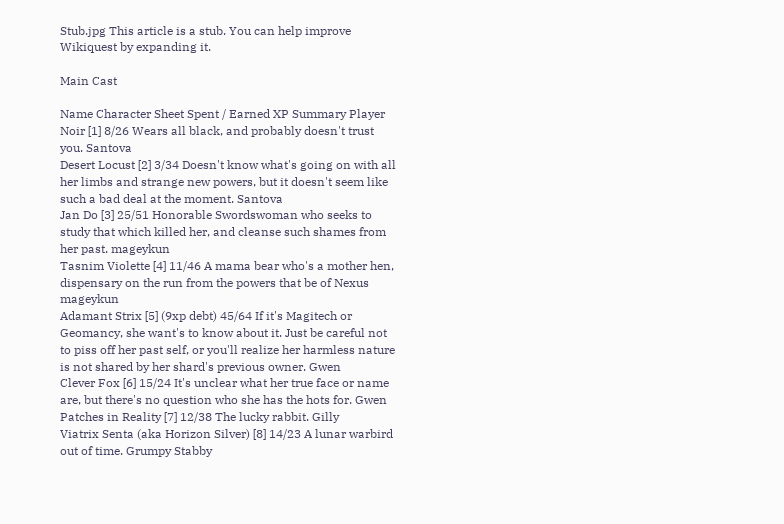Stub.jpg This article is a stub. You can help improve Wikiquest by expanding it.

Main Cast

Name Character Sheet Spent / Earned XP Summary Player
Noir [1] 8/26 Wears all black, and probably doesn't trust you. Santova
Desert Locust [2] 3/34 Doesn't know what's going on with all her limbs and strange new powers, but it doesn't seem like such a bad deal at the moment. Santova
Jan Do [3] 25/51 Honorable Swordswoman who seeks to study that which killed her, and cleanse such shames from her past. mageykun
Tasnim Violette [4] 11/46 A mama bear who's a mother hen, dispensary on the run from the powers that be of Nexus mageykun
Adamant Strix [5] (9xp debt) 45/64 If it's Magitech or Geomancy, she want's to know about it. Just be careful not to piss off her past self, or you'll realize her harmless nature is not shared by her shard's previous owner. Gwen
Clever Fox [6] 15/24 It's unclear what her true face or name are, but there's no question who she has the hots for. Gwen
Patches in Reality [7] 12/38 The lucky rabbit. Gilly
Viatrix Senta (aka Horizon Silver) [8] 14/23 A lunar warbird out of time. Grumpy Stabby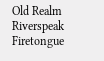Old Realm Riverspeak Firetongue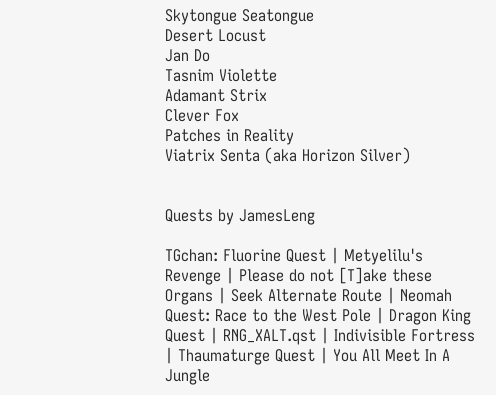Skytongue Seatongue
Desert Locust
Jan Do
Tasnim Violette
Adamant Strix
Clever Fox
Patches in Reality
Viatrix Senta (aka Horizon Silver)


Quests by JamesLeng

TGchan: Fluorine Quest | Metyelilu's Revenge | Please do not [T]ake these Organs | Seek Alternate Route | Neomah Quest: Race to the West Pole | Dragon King Quest | RNG_XALT.qst | Indivisible Fortress | Thaumaturge Quest | You All Meet In A Jungle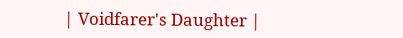| Voidfarer's Daughter |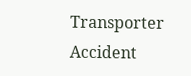Transporter Accident